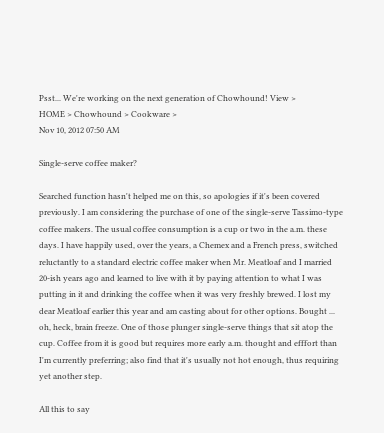Psst... We're working on the next generation of Chowhound! View >
HOME > Chowhound > Cookware >
Nov 10, 2012 07:50 AM

Single-serve coffee maker?

Searched function hasn't helped me on this, so apologies if it's been covered previously. I am considering the purchase of one of the single-serve Tassimo-type coffee makers. The usual coffee consumption is a cup or two in the a.m. these days. I have happily used, over the years, a Chemex and a French press, switched reluctantly to a standard electric coffee maker when Mr. Meatloaf and I married 20-ish years ago and learned to live with it by paying attention to what I was putting in it and drinking the coffee when it was very freshly brewed. I lost my dear Meatloaf earlier this year and am casting about for other options. Bought ... oh, heck, brain freeze. One of those plunger single-serve things that sit atop the cup. Coffee from it is good but requires more early a.m. thought and efffort than I'm currently preferring; also find that it's usually not hot enough, thus requiring yet another step.

All this to say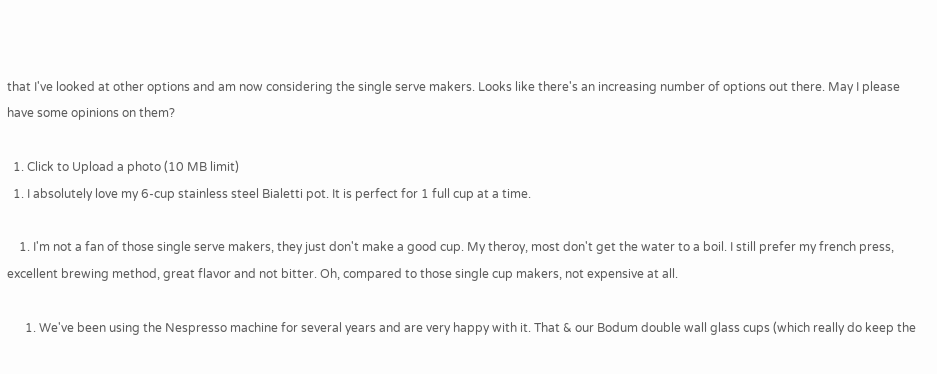that I've looked at other options and am now considering the single serve makers. Looks like there's an increasing number of options out there. May I please have some opinions on them?

  1. Click to Upload a photo (10 MB limit)
  1. I absolutely love my 6-cup stainless steel Bialetti pot. It is perfect for 1 full cup at a time.

    1. I'm not a fan of those single serve makers, they just don't make a good cup. My theroy, most don't get the water to a boil. I still prefer my french press, excellent brewing method, great flavor and not bitter. Oh, compared to those single cup makers, not expensive at all.

      1. We've been using the Nespresso machine for several years and are very happy with it. That & our Bodum double wall glass cups (which really do keep the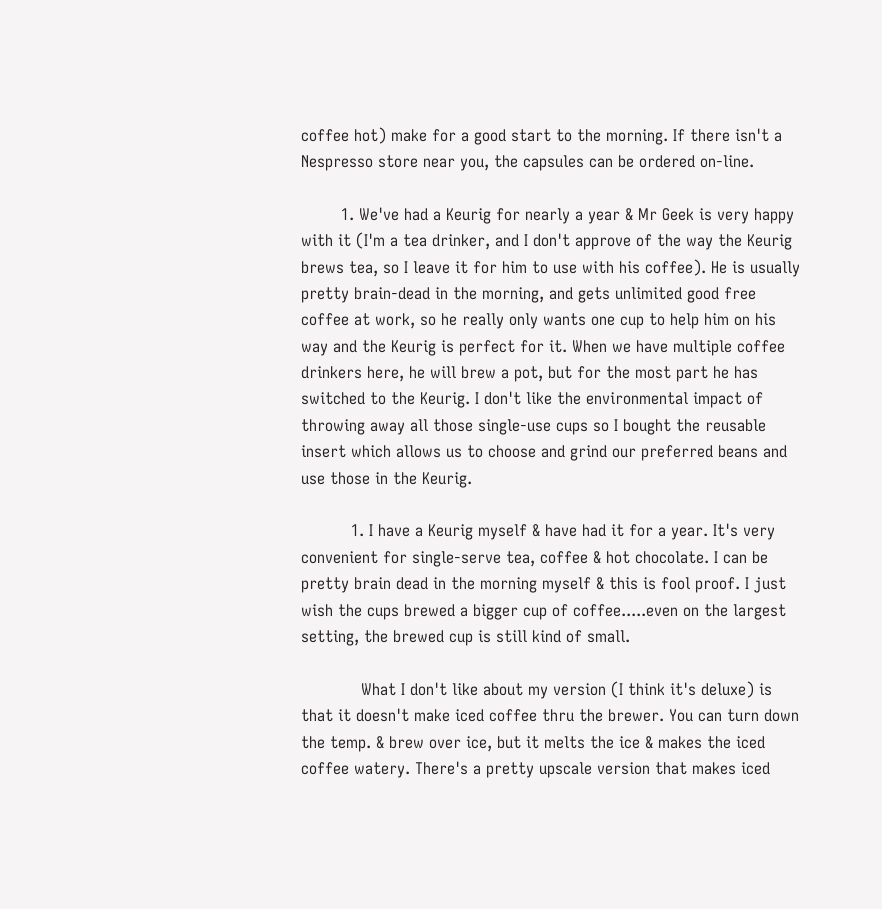coffee hot) make for a good start to the morning. If there isn't a Nespresso store near you, the capsules can be ordered on-line.

        1. We've had a Keurig for nearly a year & Mr Geek is very happy with it (I'm a tea drinker, and I don't approve of the way the Keurig brews tea, so I leave it for him to use with his coffee). He is usually pretty brain-dead in the morning, and gets unlimited good free coffee at work, so he really only wants one cup to help him on his way and the Keurig is perfect for it. When we have multiple coffee drinkers here, he will brew a pot, but for the most part he has switched to the Keurig. I don't like the environmental impact of throwing away all those single-use cups so I bought the reusable insert which allows us to choose and grind our preferred beans and use those in the Keurig.

          1. I have a Keurig myself & have had it for a year. It's very convenient for single-serve tea, coffee & hot chocolate. I can be pretty brain dead in the morning myself & this is fool proof. I just wish the cups brewed a bigger cup of coffee.....even on the largest setting, the brewed cup is still kind of small.

            What I don't like about my version (I think it's deluxe) is that it doesn't make iced coffee thru the brewer. You can turn down the temp. & brew over ice, but it melts the ice & makes the iced coffee watery. There's a pretty upscale version that makes iced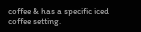coffee & has a specific iced coffee setting.